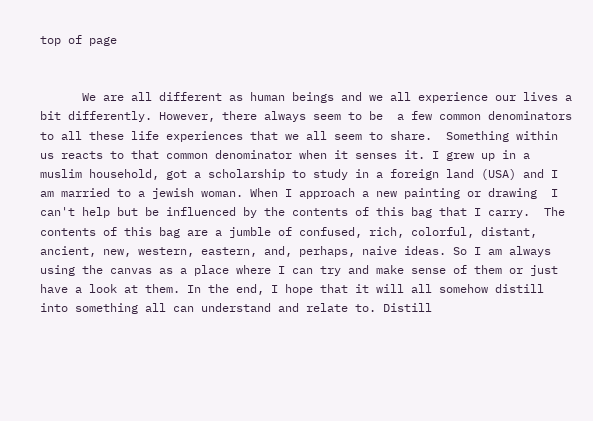top of page


      We are all different as human beings and we all experience our lives a bit differently. However, there always seem to be  a few common denominators to all these life experiences that we all seem to share.  Something within us reacts to that common denominator when it senses it. I grew up in a muslim household, got a scholarship to study in a foreign land (USA) and I am married to a jewish woman. When I approach a new painting or drawing  I can't help but be influenced by the contents of this bag that I carry.  The contents of this bag are a jumble of confused, rich, colorful, distant, ancient, new, western, eastern, and, perhaps, naive ideas. So I am always using the canvas as a place where I can try and make sense of them or just have a look at them. In the end, I hope that it will all somehow distill into something all can understand and relate to. Distill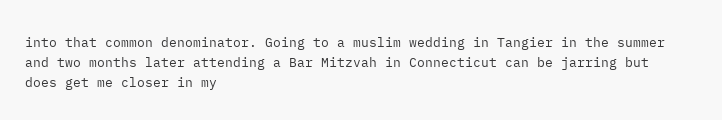into that common denominator. Going to a muslim wedding in Tangier in the summer and two months later attending a Bar Mitzvah in Connecticut can be jarring but does get me closer in my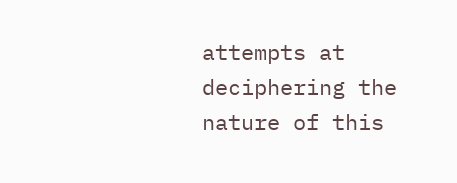attempts at deciphering the nature of this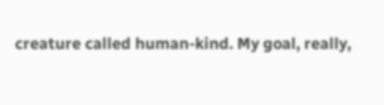creature called human-kind. My goal, really,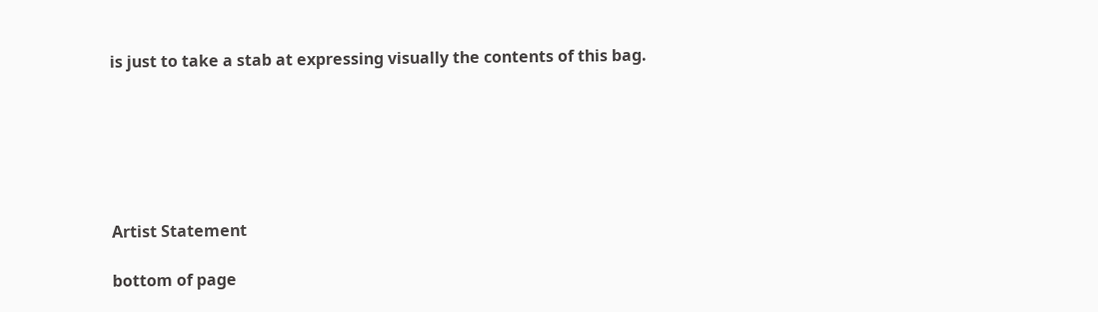is just to take a stab at expressing visually the contents of this bag.






Artist Statement

bottom of page